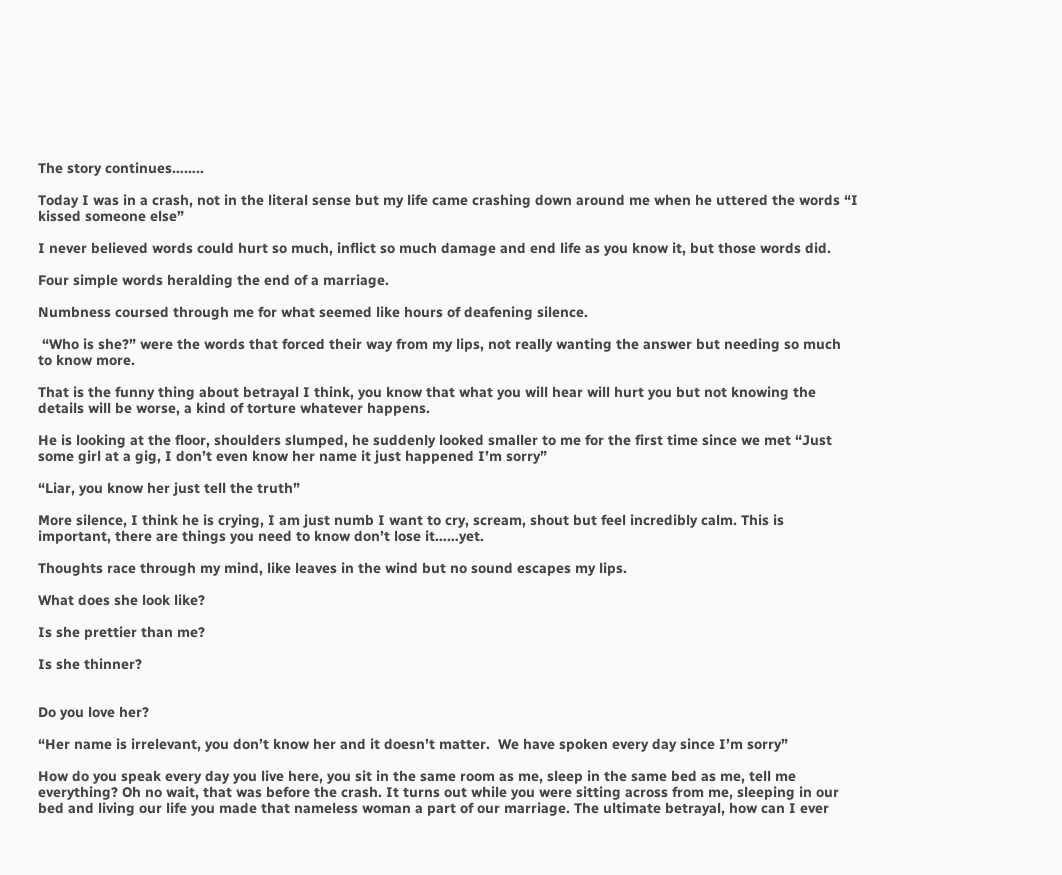The story continues……..

Today I was in a crash, not in the literal sense but my life came crashing down around me when he uttered the words “I kissed someone else”

I never believed words could hurt so much, inflict so much damage and end life as you know it, but those words did.

Four simple words heralding the end of a marriage.

Numbness coursed through me for what seemed like hours of deafening silence.

 “Who is she?” were the words that forced their way from my lips, not really wanting the answer but needing so much to know more.

That is the funny thing about betrayal I think, you know that what you will hear will hurt you but not knowing the details will be worse, a kind of torture whatever happens.

He is looking at the floor, shoulders slumped, he suddenly looked smaller to me for the first time since we met “Just some girl at a gig, I don’t even know her name it just happened I’m sorry”

“Liar, you know her just tell the truth”

More silence, I think he is crying, I am just numb I want to cry, scream, shout but feel incredibly calm. This is important, there are things you need to know don’t lose it……yet.

Thoughts race through my mind, like leaves in the wind but no sound escapes my lips.

What does she look like?

Is she prettier than me?

Is she thinner?


Do you love her?

“Her name is irrelevant, you don’t know her and it doesn’t matter.  We have spoken every day since I’m sorry”

How do you speak every day you live here, you sit in the same room as me, sleep in the same bed as me, tell me everything? Oh no wait, that was before the crash. It turns out while you were sitting across from me, sleeping in our bed and living our life you made that nameless woman a part of our marriage. The ultimate betrayal, how can I ever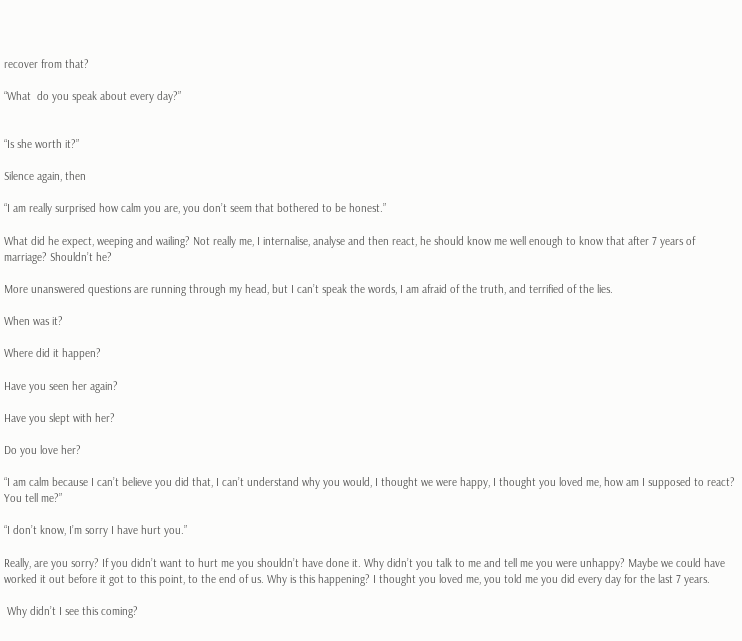recover from that?

“What  do you speak about every day?”


“Is she worth it?”

Silence again, then

“I am really surprised how calm you are, you don’t seem that bothered to be honest.”

What did he expect, weeping and wailing? Not really me, I internalise, analyse and then react, he should know me well enough to know that after 7 years of marriage? Shouldn’t he?

More unanswered questions are running through my head, but I can’t speak the words, I am afraid of the truth, and terrified of the lies.

When was it?

Where did it happen?

Have you seen her again?

Have you slept with her?

Do you love her?

“I am calm because I can’t believe you did that, I can’t understand why you would, I thought we were happy, I thought you loved me, how am I supposed to react? You tell me?”

“I don’t know, I’m sorry I have hurt you.”

Really, are you sorry? If you didn’t want to hurt me you shouldn’t have done it. Why didn’t you talk to me and tell me you were unhappy? Maybe we could have worked it out before it got to this point, to the end of us. Why is this happening? I thought you loved me, you told me you did every day for the last 7 years.

 Why didn’t I see this coming?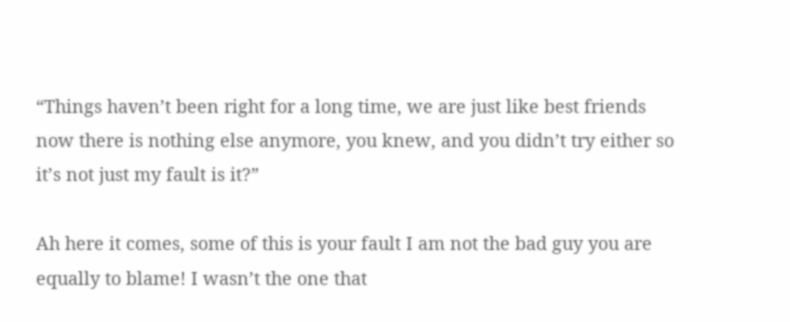“Things haven’t been right for a long time, we are just like best friends now there is nothing else anymore, you knew, and you didn’t try either so it’s not just my fault is it?”

Ah here it comes, some of this is your fault I am not the bad guy you are equally to blame! I wasn’t the one that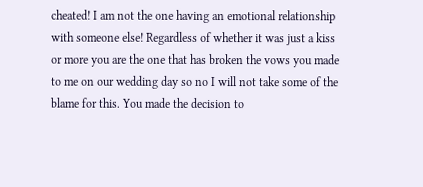cheated! I am not the one having an emotional relationship with someone else! Regardless of whether it was just a kiss or more you are the one that has broken the vows you made to me on our wedding day so no I will not take some of the blame for this. You made the decision to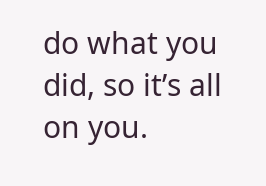do what you did, so it’s all on you.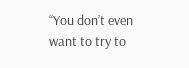“You don’t even want to try to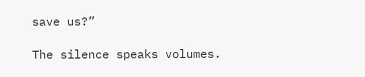save us?”

The silence speaks volumes.